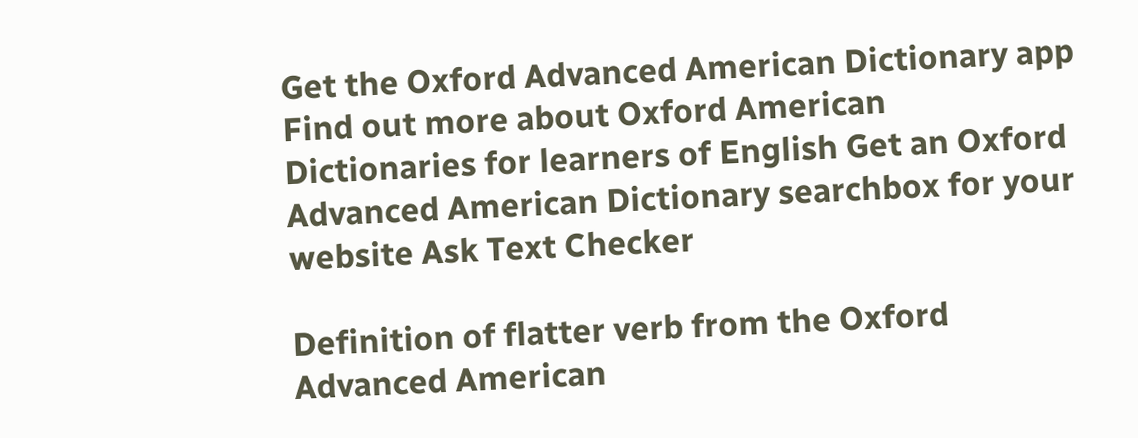Get the Oxford Advanced American Dictionary app Find out more about Oxford American Dictionaries for learners of English Get an Oxford Advanced American Dictionary searchbox for your website Ask Text Checker

Definition of flatter verb from the Oxford Advanced American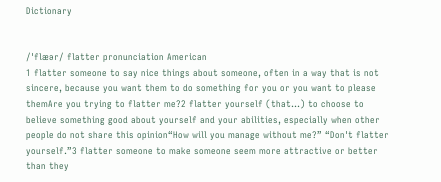Dictionary


/ˈflæər/ flatter pronunciation American
1 flatter someone to say nice things about someone, often in a way that is not sincere, because you want them to do something for you or you want to please themAre you trying to flatter me?2 flatter yourself (that…) to choose to believe something good about yourself and your abilities, especially when other people do not share this opinion“How will you manage without me?” “Don't flatter yourself.”3 flatter someone to make someone seem more attractive or better than they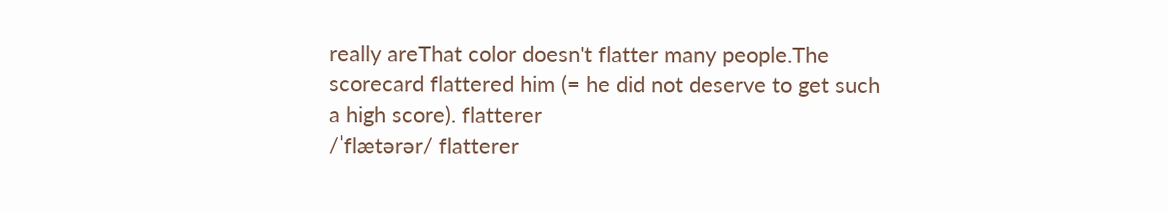really areThat color doesn't flatter many people.The scorecard flattered him (= he did not deserve to get such a high score). flatterer
/ˈflætərər/ flatterer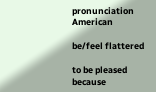pronunciation American

be/feel flattered

to be pleased because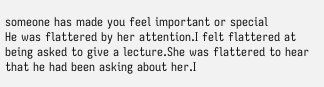someone has made you feel important or special
He was flattered by her attention.I felt flattered at being asked to give a lecture.She was flattered to hear that he had been asking about her.I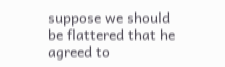suppose we should be flattered that he agreed to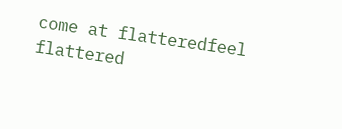come at flatteredfeel flattered